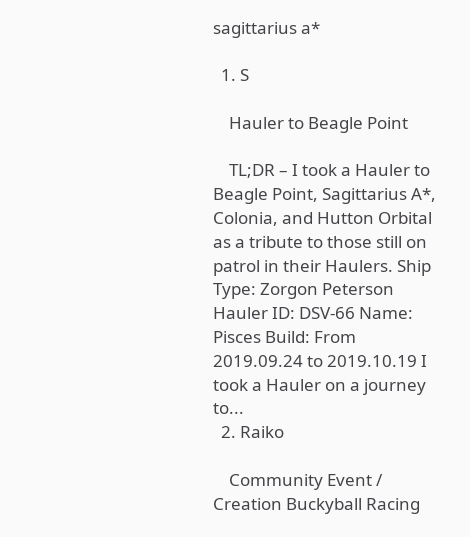sagittarius a*

  1. S

    Hauler to Beagle Point

    TL;DR – I took a Hauler to Beagle Point, Sagittarius A*, Colonia, and Hutton Orbital as a tribute to those still on patrol in their Haulers. Ship Type: Zorgon Peterson Hauler ID: DSV-66 Name: Pisces Build: From 2019.09.24 to 2019.10.19 I took a Hauler on a journey to...
  2. Raiko

    Community Event / Creation Buckyball Racing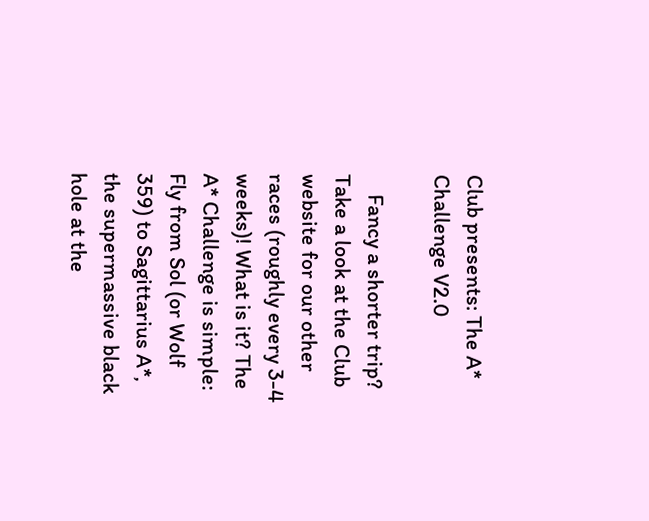Club presents: The A* Challenge V2.0

    Fancy a shorter trip? Take a look at the Club website for our other races (roughly every 3-4 weeks)! What is it? The A* Challenge is simple: Fly from Sol (or Wolf 359) to Sagittarius A*, the supermassive black hole at the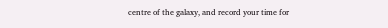centre of the galaxy, and record your time for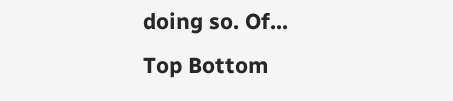doing so. Of...
Top Bottom